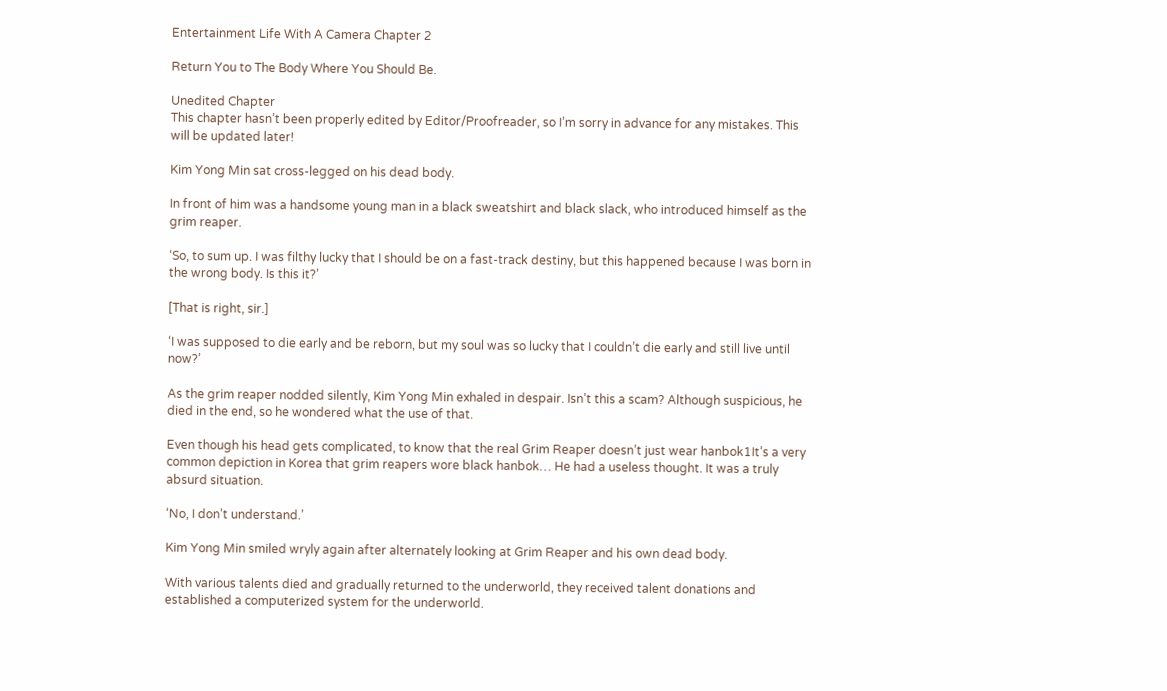Entertainment Life With A Camera Chapter 2

Return You to The Body Where You Should Be.

Unedited Chapter
This chapter hasn’t been properly edited by Editor/Proofreader, so I’m sorry in advance for any mistakes. This will be updated later!

Kim Yong Min sat cross-legged on his dead body.

In front of him was a handsome young man in a black sweatshirt and black slack, who introduced himself as the grim reaper.

‘So, to sum up. I was filthy lucky that I should be on a fast-track destiny, but this happened because I was born in the wrong body. Is this it?’

[That is right, sir.]

‘I was supposed to die early and be reborn, but my soul was so lucky that I couldn’t die early and still live until now?’

As the grim reaper nodded silently, Kim Yong Min exhaled in despair. Isn’t this a scam? Although suspicious, he died in the end, so he wondered what the use of that.

Even though his head gets complicated, to know that the real Grim Reaper doesn’t just wear hanbok1It’s a very common depiction in Korea that grim reapers wore black hanbok… He had a useless thought. It was a truly absurd situation.

‘No, I don’t understand.’

Kim Yong Min smiled wryly again after alternately looking at Grim Reaper and his own dead body.

With various talents died and gradually returned to the underworld, they received talent donations and established a computerized system for the underworld.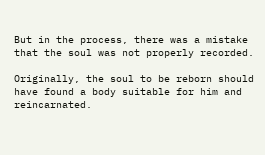But in the process, there was a mistake that the soul was not properly recorded.

Originally, the soul to be reborn should have found a body suitable for him and reincarnated.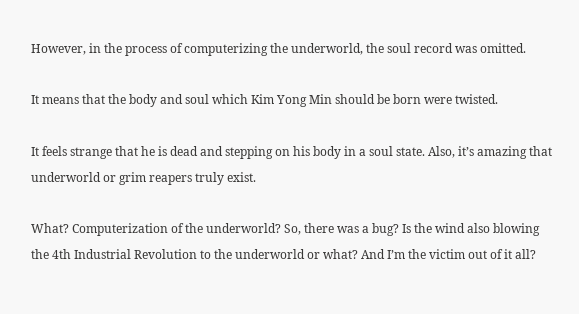However, in the process of computerizing the underworld, the soul record was omitted.

It means that the body and soul which Kim Yong Min should be born were twisted.

It feels strange that he is dead and stepping on his body in a soul state. Also, it’s amazing that underworld or grim reapers truly exist.

What? Computerization of the underworld? So, there was a bug? Is the wind also blowing the 4th Industrial Revolution to the underworld or what? And I’m the victim out of it all?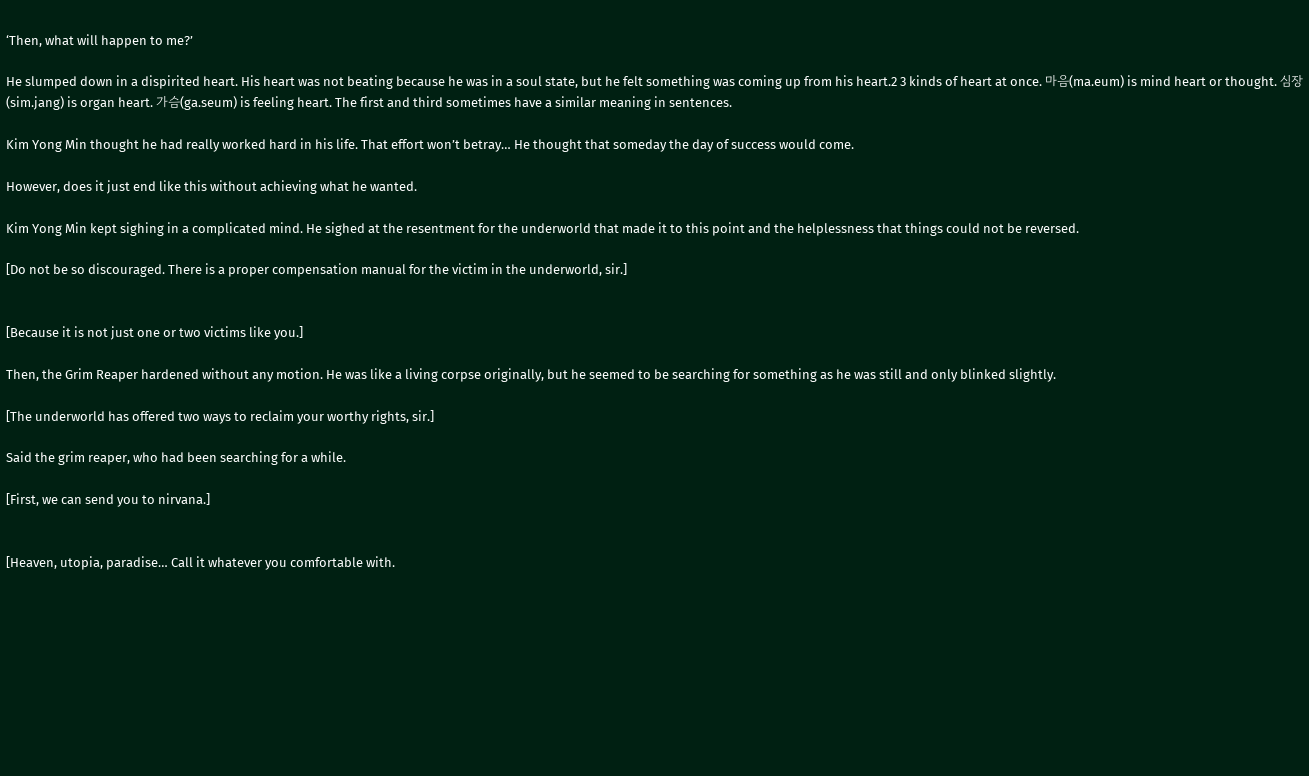‘Then, what will happen to me?’

He slumped down in a dispirited heart. His heart was not beating because he was in a soul state, but he felt something was coming up from his heart.2 3 kinds of heart at once. 마음(ma.eum) is mind heart or thought. 심장(sim.jang) is organ heart. 가슴(ga.seum) is feeling heart. The first and third sometimes have a similar meaning in sentences.

Kim Yong Min thought he had really worked hard in his life. That effort won’t betray… He thought that someday the day of success would come.

However, does it just end like this without achieving what he wanted.

Kim Yong Min kept sighing in a complicated mind. He sighed at the resentment for the underworld that made it to this point and the helplessness that things could not be reversed.

[Do not be so discouraged. There is a proper compensation manual for the victim in the underworld, sir.]


[Because it is not just one or two victims like you.]

Then, the Grim Reaper hardened without any motion. He was like a living corpse originally, but he seemed to be searching for something as he was still and only blinked slightly.

[The underworld has offered two ways to reclaim your worthy rights, sir.]

Said the grim reaper, who had been searching for a while.

[First, we can send you to nirvana.]


[Heaven, utopia, paradise… Call it whatever you comfortable with.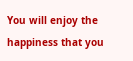You will enjoy the happiness that you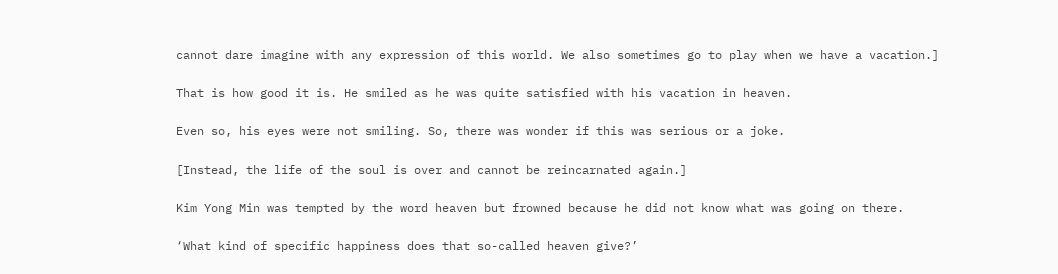cannot dare imagine with any expression of this world. We also sometimes go to play when we have a vacation.]

That is how good it is. He smiled as he was quite satisfied with his vacation in heaven.

Even so, his eyes were not smiling. So, there was wonder if this was serious or a joke.

[Instead, the life of the soul is over and cannot be reincarnated again.]

Kim Yong Min was tempted by the word heaven but frowned because he did not know what was going on there.

‘What kind of specific happiness does that so-called heaven give?’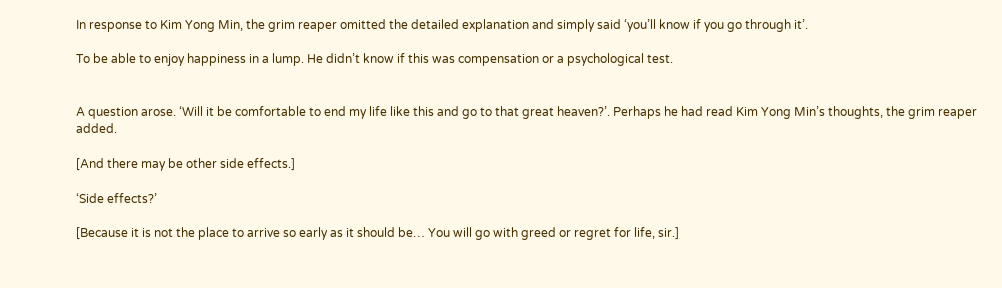In response to Kim Yong Min, the grim reaper omitted the detailed explanation and simply said ‘you’ll know if you go through it’.

To be able to enjoy happiness in a lump. He didn’t know if this was compensation or a psychological test.


A question arose. ‘Will it be comfortable to end my life like this and go to that great heaven?’. Perhaps he had read Kim Yong Min’s thoughts, the grim reaper added.

[And there may be other side effects.]

‘Side effects?’

[Because it is not the place to arrive so early as it should be… You will go with greed or regret for life, sir.]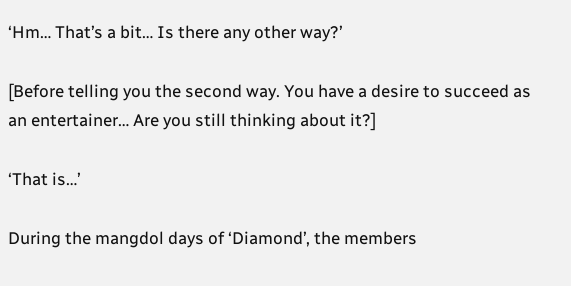‘Hm… That’s a bit… Is there any other way?’

[Before telling you the second way. You have a desire to succeed as an entertainer… Are you still thinking about it?]

‘That is…’

During the mangdol days of ‘Diamond’, the members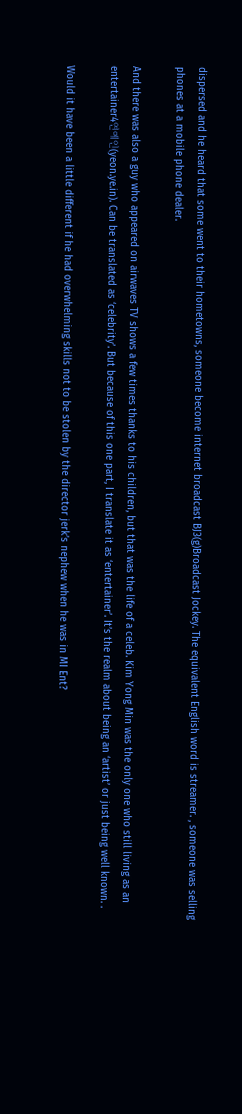dispersed and he heard that some went to their hometowns, someone become internet broadcast BJ3(g)Broadcast Jockey. The equivalent English word is streamer. , someone was selling phones at a mobile phone dealer.

And there was also a guy who appeared on airwaves TV shows a few times thanks to his children, but that was the life of a celeb. Kim Yong Min was the only one who still living as an entertainer4연예인(yeon.ye.in). Can be translated as ‘celebrity’. But because of this one part, I translate it as ‘entertainer’. It’s the realm about being an ‘artist’ or just being well known. .

Would it have been a little different if he had overwhelming skills not to be stolen by the director jerk’s nephew when he was in MI Ent?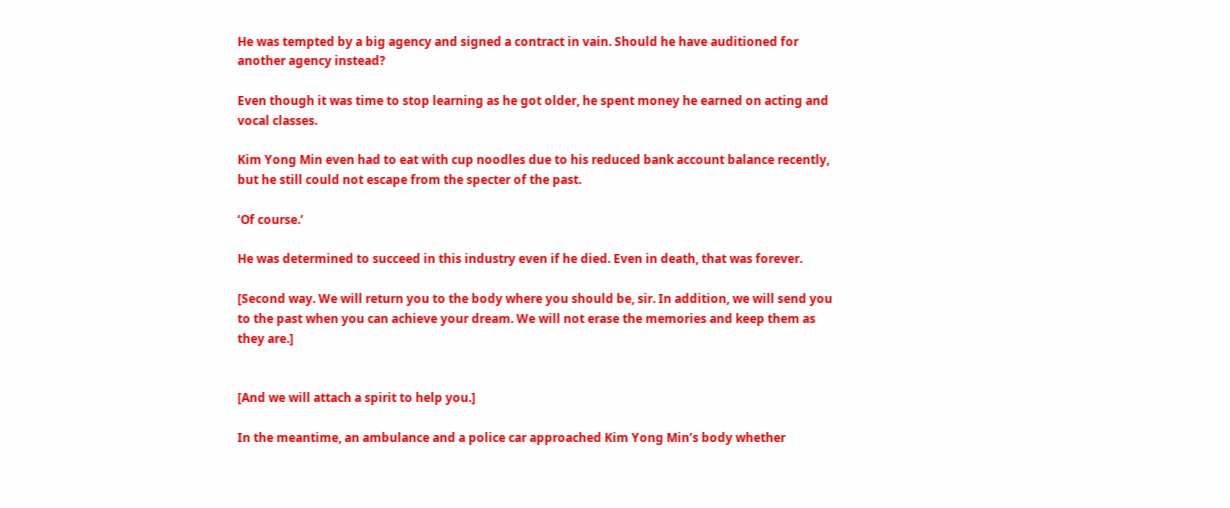He was tempted by a big agency and signed a contract in vain. Should he have auditioned for another agency instead?

Even though it was time to stop learning as he got older, he spent money he earned on acting and vocal classes.

Kim Yong Min even had to eat with cup noodles due to his reduced bank account balance recently, but he still could not escape from the specter of the past.

‘Of course.’

He was determined to succeed in this industry even if he died. Even in death, that was forever.

[Second way. We will return you to the body where you should be, sir. In addition, we will send you to the past when you can achieve your dream. We will not erase the memories and keep them as they are.]


[And we will attach a spirit to help you.]

In the meantime, an ambulance and a police car approached Kim Yong Min’s body whether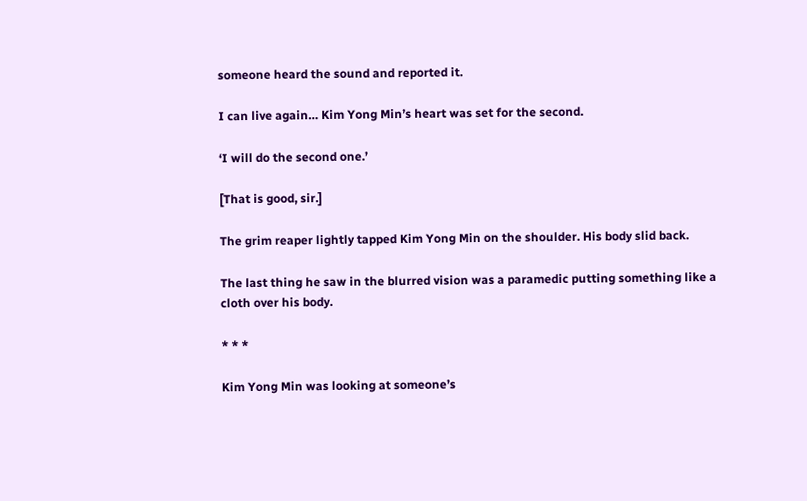someone heard the sound and reported it.

I can live again… Kim Yong Min’s heart was set for the second.

‘I will do the second one.’

[That is good, sir.]

The grim reaper lightly tapped Kim Yong Min on the shoulder. His body slid back.

The last thing he saw in the blurred vision was a paramedic putting something like a cloth over his body.

* * *

Kim Yong Min was looking at someone’s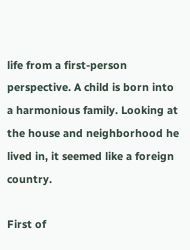life from a first-person perspective. A child is born into a harmonious family. Looking at the house and neighborhood he lived in, it seemed like a foreign country.

First of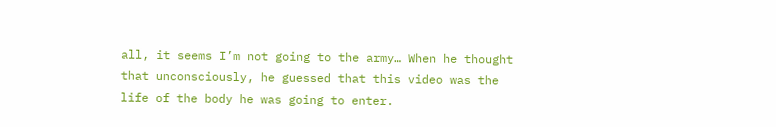all, it seems I’m not going to the army… When he thought that unconsciously, he guessed that this video was the life of the body he was going to enter.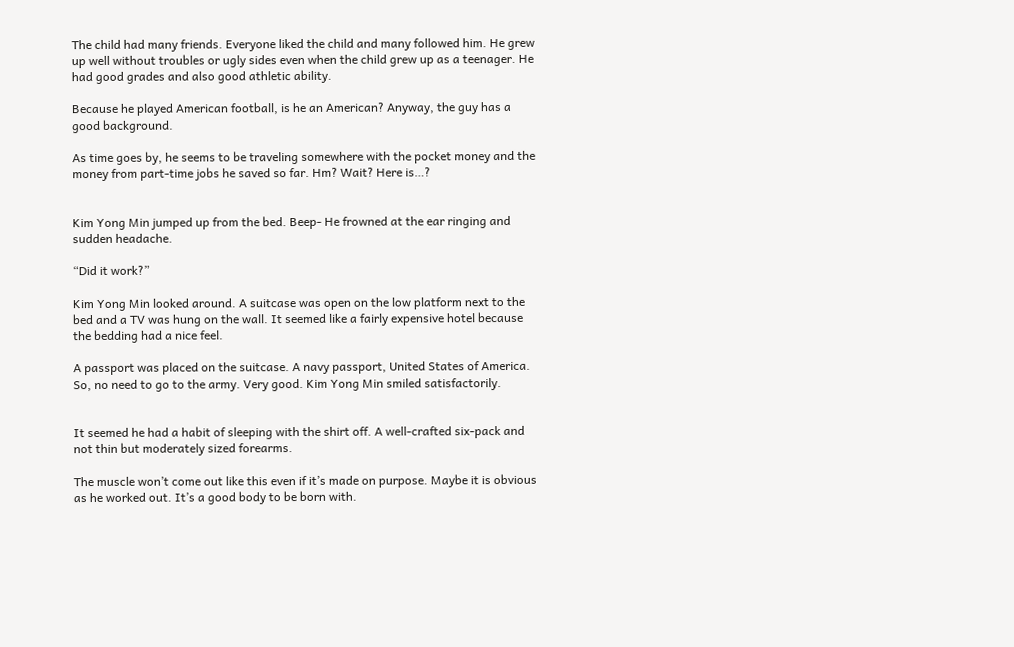The child had many friends. Everyone liked the child and many followed him. He grew up well without troubles or ugly sides even when the child grew up as a teenager. He had good grades and also good athletic ability.

Because he played American football, is he an American? Anyway, the guy has a good background.

As time goes by, he seems to be traveling somewhere with the pocket money and the money from part-time jobs he saved so far. Hm? Wait? Here is…?


Kim Yong Min jumped up from the bed. Beep- He frowned at the ear ringing and sudden headache.

“Did it work?”

Kim Yong Min looked around. A suitcase was open on the low platform next to the bed and a TV was hung on the wall. It seemed like a fairly expensive hotel because the bedding had a nice feel.

A passport was placed on the suitcase. A navy passport, United States of America. So, no need to go to the army. Very good. Kim Yong Min smiled satisfactorily.


It seemed he had a habit of sleeping with the shirt off. A well-crafted six-pack and not thin but moderately sized forearms.

The muscle won’t come out like this even if it’s made on purpose. Maybe it is obvious as he worked out. It’s a good body to be born with.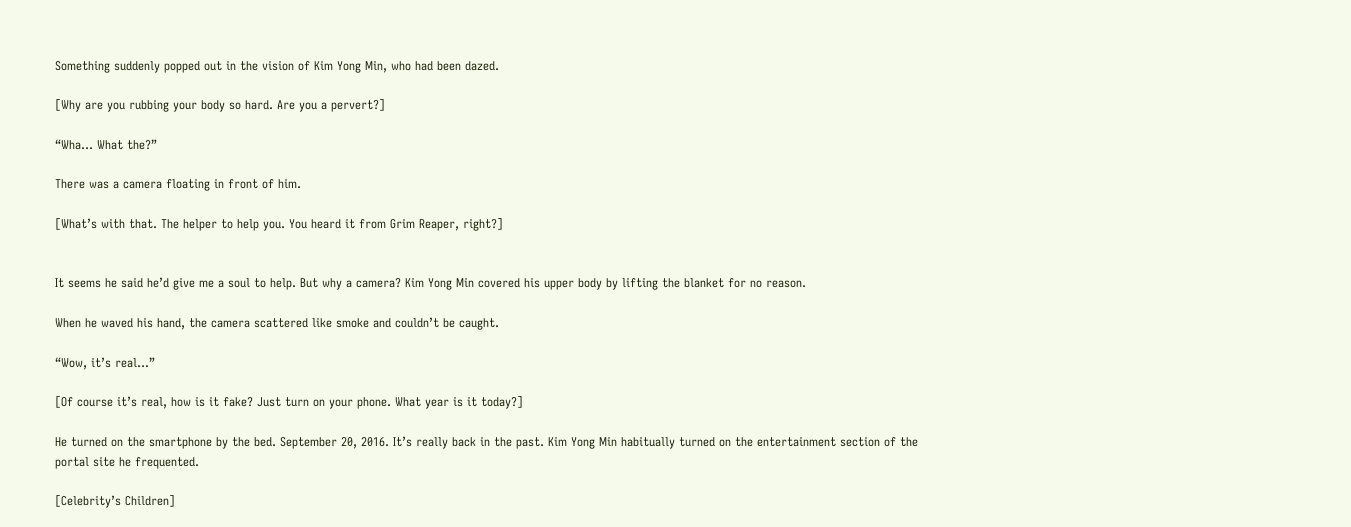Something suddenly popped out in the vision of Kim Yong Min, who had been dazed.

[Why are you rubbing your body so hard. Are you a pervert?]

“Wha… What the?”

There was a camera floating in front of him.

[What’s with that. The helper to help you. You heard it from Grim Reaper, right?]


It seems he said he’d give me a soul to help. But why a camera? Kim Yong Min covered his upper body by lifting the blanket for no reason.

When he waved his hand, the camera scattered like smoke and couldn’t be caught.

“Wow, it’s real…”

[Of course it’s real, how is it fake? Just turn on your phone. What year is it today?]

He turned on the smartphone by the bed. September 20, 2016. It’s really back in the past. Kim Yong Min habitually turned on the entertainment section of the portal site he frequented.

[Celebrity’s Children]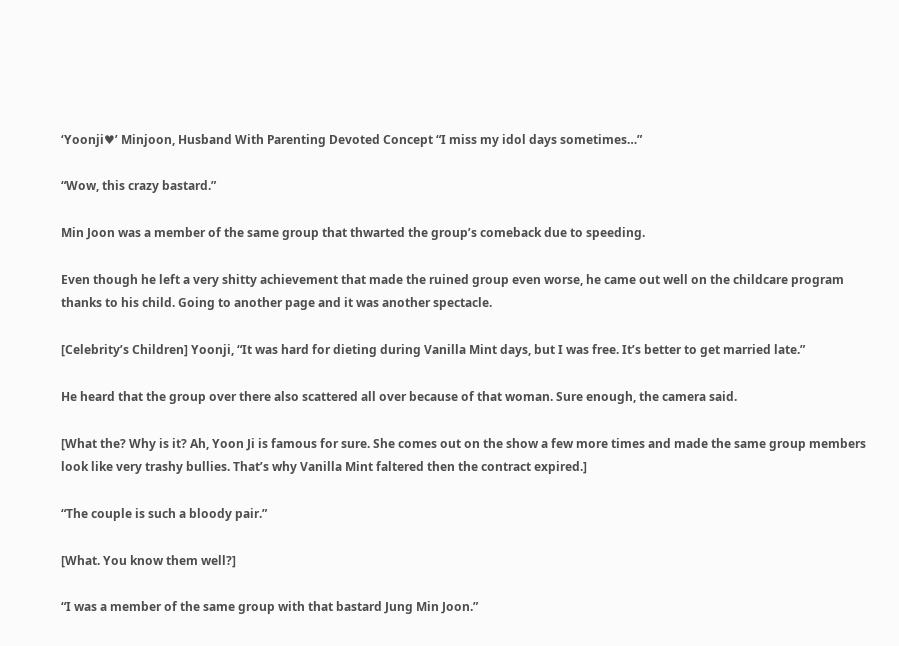‘Yoonji♥’ Minjoon, Husband With Parenting Devoted Concept “I miss my idol days sometimes…”

“Wow, this crazy bastard.”

Min Joon was a member of the same group that thwarted the group’s comeback due to speeding.

Even though he left a very shitty achievement that made the ruined group even worse, he came out well on the childcare program thanks to his child. Going to another page and it was another spectacle.

[Celebrity’s Children] Yoonji, “It was hard for dieting during Vanilla Mint days, but I was free. It’s better to get married late.”

He heard that the group over there also scattered all over because of that woman. Sure enough, the camera said.

[What the? Why is it? Ah, Yoon Ji is famous for sure. She comes out on the show a few more times and made the same group members look like very trashy bullies. That’s why Vanilla Mint faltered then the contract expired.]

“The couple is such a bloody pair.”

[What. You know them well?]

“I was a member of the same group with that bastard Jung Min Joon.”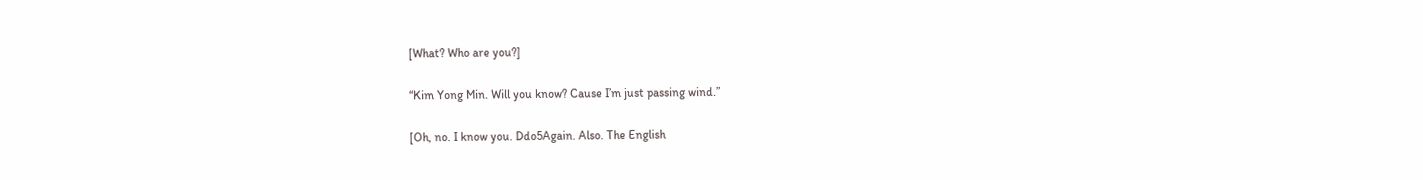[What? Who are you?]

“Kim Yong Min. Will you know? Cause I’m just passing wind.”

[Oh, no. I know you. Ddo5Again. Also. The English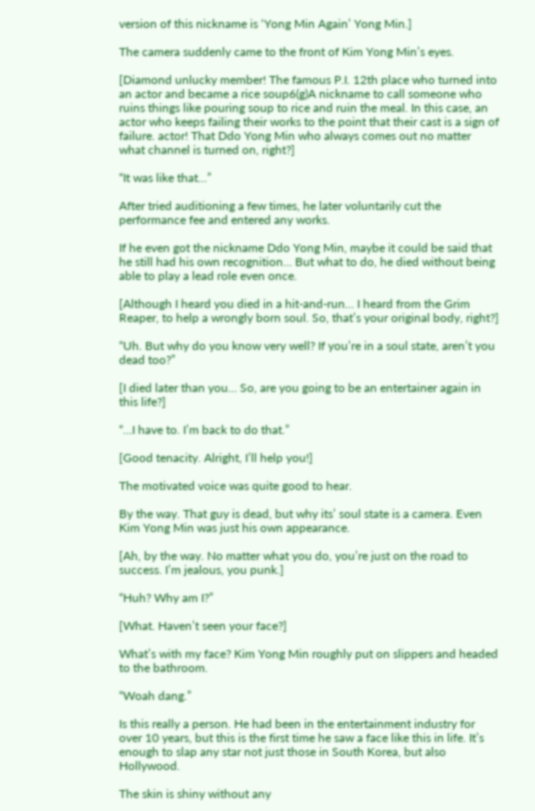version of this nickname is ‘Yong Min Again’ Yong Min.]

The camera suddenly came to the front of Kim Yong Min’s eyes.

[Diamond unlucky member! The famous P.I. 12th place who turned into an actor and became a rice soup6(g)A nickname to call someone who ruins things like pouring soup to rice and ruin the meal. In this case, an actor who keeps failing their works to the point that their cast is a sign of failure. actor! That Ddo Yong Min who always comes out no matter what channel is turned on, right?]

“It was like that…”

After tried auditioning a few times, he later voluntarily cut the performance fee and entered any works.

If he even got the nickname Ddo Yong Min, maybe it could be said that he still had his own recognition… But what to do, he died without being able to play a lead role even once.

[Although I heard you died in a hit-and-run… I heard from the Grim Reaper, to help a wrongly born soul. So, that’s your original body, right?]

“Uh. But why do you know very well? If you’re in a soul state, aren’t you dead too?”

[I died later than you… So, are you going to be an entertainer again in this life?]

“…I have to. I’m back to do that.”

[Good tenacity. Alright, I’ll help you!]

The motivated voice was quite good to hear.

By the way. That guy is dead, but why its’ soul state is a camera. Even Kim Yong Min was just his own appearance.

[Ah, by the way. No matter what you do, you’re just on the road to success. I’m jealous, you punk.]

“Huh? Why am I?”

[What. Haven’t seen your face?]

What’s with my face? Kim Yong Min roughly put on slippers and headed to the bathroom.

“Woah dang.”

Is this really a person. He had been in the entertainment industry for over 10 years, but this is the first time he saw a face like this in life. It’s enough to slap any star not just those in South Korea, but also Hollywood.

The skin is shiny without any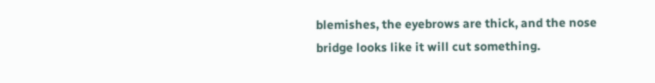blemishes, the eyebrows are thick, and the nose bridge looks like it will cut something.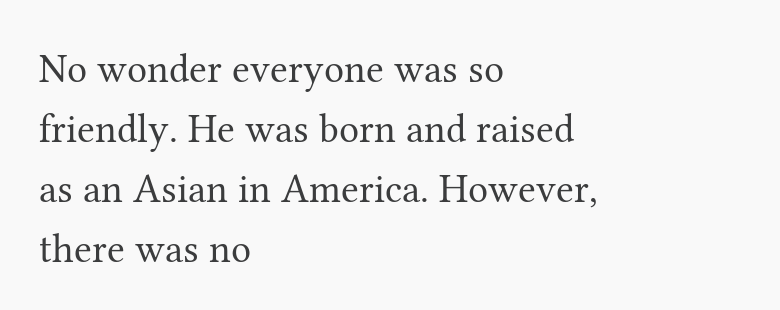No wonder everyone was so friendly. He was born and raised as an Asian in America. However, there was no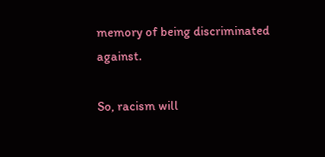memory of being discriminated against.

So, racism will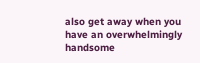also get away when you have an overwhelmingly handsome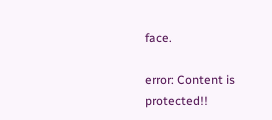face.

error: Content is protected!!